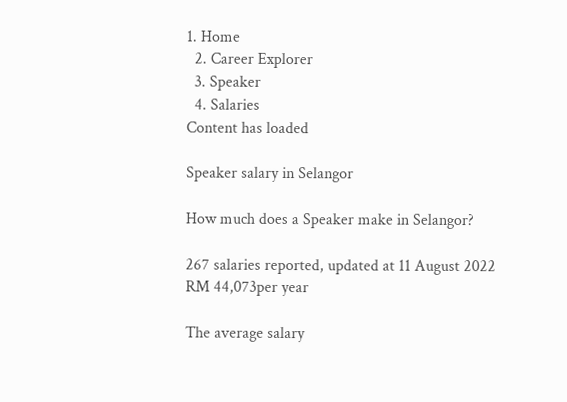1. Home
  2. Career Explorer
  3. Speaker
  4. Salaries
Content has loaded

Speaker salary in Selangor

How much does a Speaker make in Selangor?

267 salaries reported, updated at 11 August 2022
RM 44,073per year

The average salary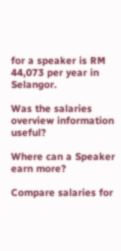for a speaker is RM 44,073 per year in Selangor.

Was the salaries overview information useful?

Where can a Speaker earn more?

Compare salaries for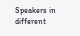Speakers in different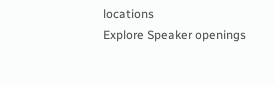locations
Explore Speaker openings